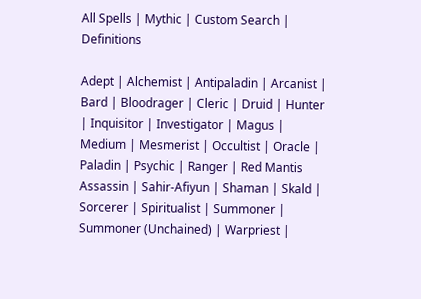All Spells | Mythic | Custom Search | Definitions

Adept | Alchemist | Antipaladin | Arcanist | Bard | Bloodrager | Cleric | Druid | Hunter | Inquisitor | Investigator | Magus | Medium | Mesmerist | Occultist | Oracle | Paladin | Psychic | Ranger | Red Mantis Assassin | Sahir-Afiyun | Shaman | Skald | Sorcerer | Spiritualist | Summoner | Summoner (Unchained) | Warpriest |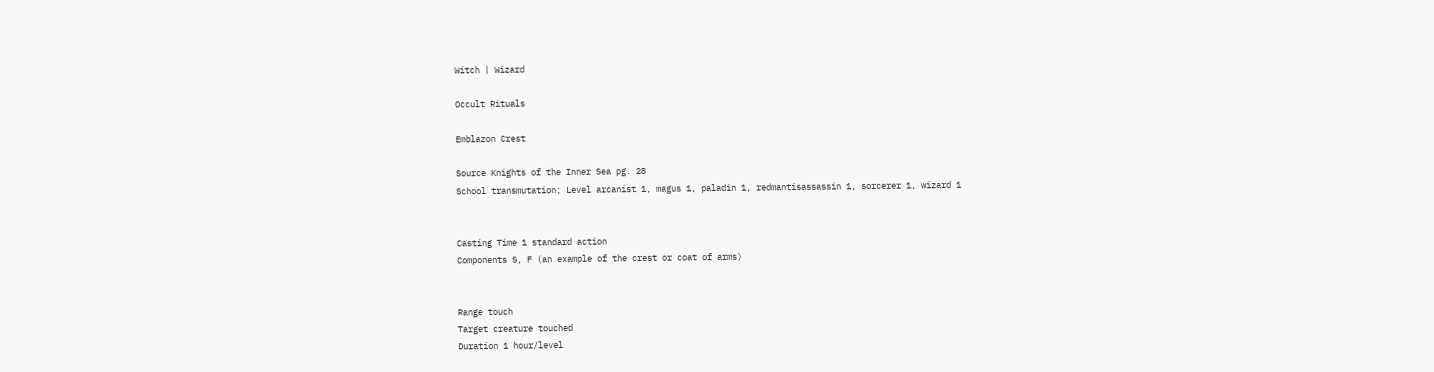Witch | Wizard

Occult Rituals

Emblazon Crest

Source Knights of the Inner Sea pg. 28
School transmutation; Level arcanist 1, magus 1, paladin 1, redmantisassassin 1, sorcerer 1, wizard 1


Casting Time 1 standard action
Components S, F (an example of the crest or coat of arms)


Range touch
Target creature touched
Duration 1 hour/level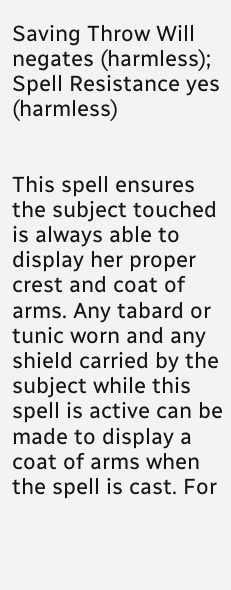Saving Throw Will negates (harmless); Spell Resistance yes (harmless)


This spell ensures the subject touched is always able to display her proper crest and coat of arms. Any tabard or tunic worn and any shield carried by the subject while this spell is active can be made to display a coat of arms when the spell is cast. For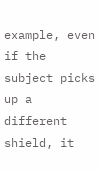example, even if the subject picks up a different shield, it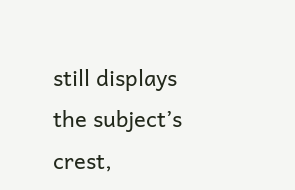still displays the subject’s crest,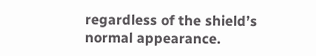regardless of the shield’s normal appearance.